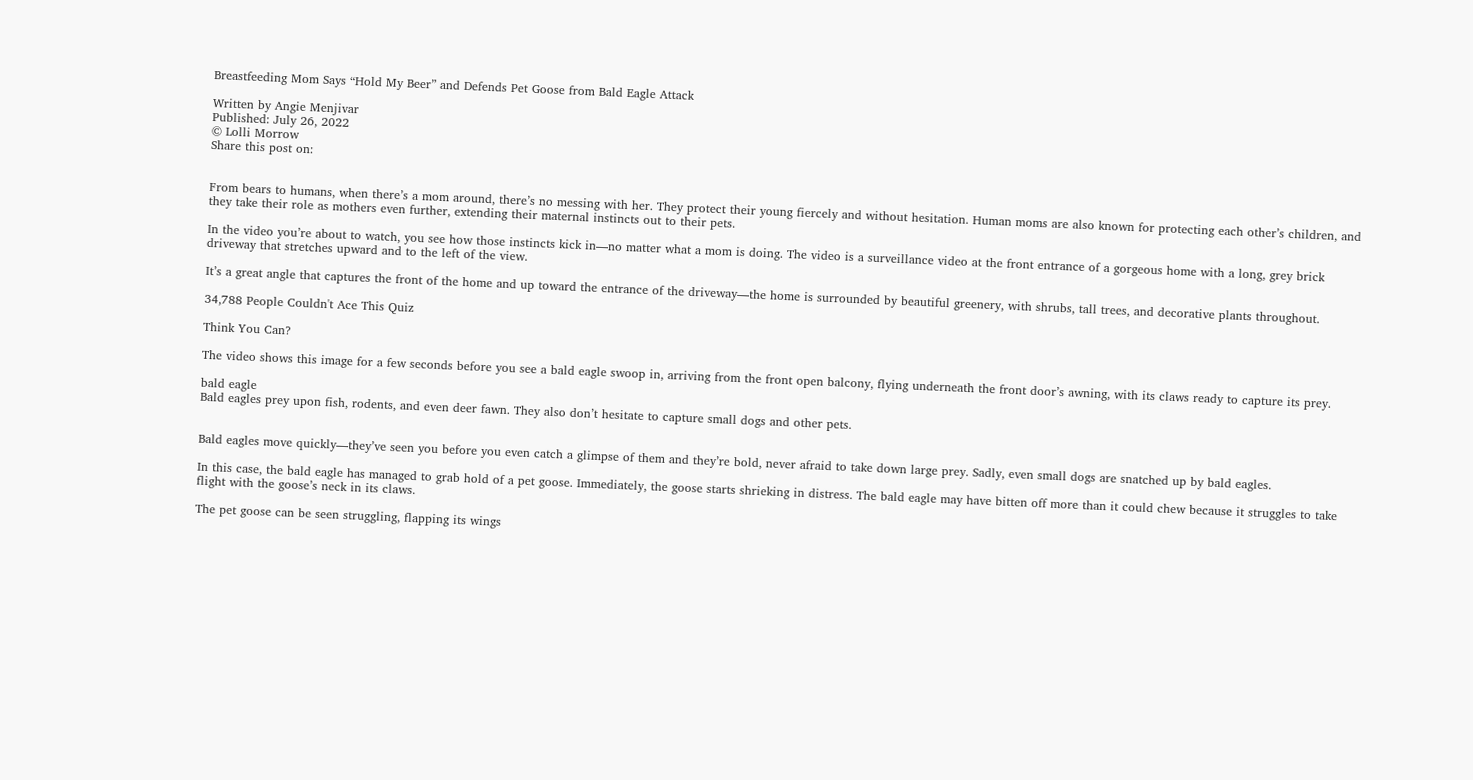Breastfeeding Mom Says “Hold My Beer” and Defends Pet Goose from Bald Eagle Attack

Written by Angie Menjivar
Published: July 26, 2022
© Lolli Morrow
Share this post on:


From bears to humans, when there’s a mom around, there’s no messing with her. They protect their young fiercely and without hesitation. Human moms are also known for protecting each other’s children, and they take their role as mothers even further, extending their maternal instincts out to their pets.

In the video you’re about to watch, you see how those instincts kick in—no matter what a mom is doing. The video is a surveillance video at the front entrance of a gorgeous home with a long, grey brick driveway that stretches upward and to the left of the view.

It’s a great angle that captures the front of the home and up toward the entrance of the driveway—the home is surrounded by beautiful greenery, with shrubs, tall trees, and decorative plants throughout.

34,788 People Couldn't Ace This Quiz

Think You Can?

The video shows this image for a few seconds before you see a bald eagle swoop in, arriving from the front open balcony, flying underneath the front door’s awning, with its claws ready to capture its prey.

bald eagle
Bald eagles prey upon fish, rodents, and even deer fawn. They also don’t hesitate to capture small dogs and other pets.


Bald eagles move quickly—they’ve seen you before you even catch a glimpse of them and they’re bold, never afraid to take down large prey. Sadly, even small dogs are snatched up by bald eagles.

In this case, the bald eagle has managed to grab hold of a pet goose. Immediately, the goose starts shrieking in distress. The bald eagle may have bitten off more than it could chew because it struggles to take flight with the goose’s neck in its claws.

The pet goose can be seen struggling, flapping its wings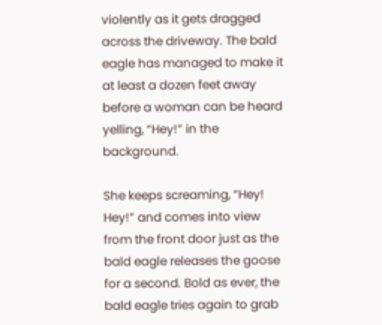violently as it gets dragged across the driveway. The bald eagle has managed to make it at least a dozen feet away before a woman can be heard yelling, “Hey!” in the background.

She keeps screaming, “Hey! Hey!” and comes into view from the front door just as the bald eagle releases the goose for a second. Bold as ever, the bald eagle tries again to grab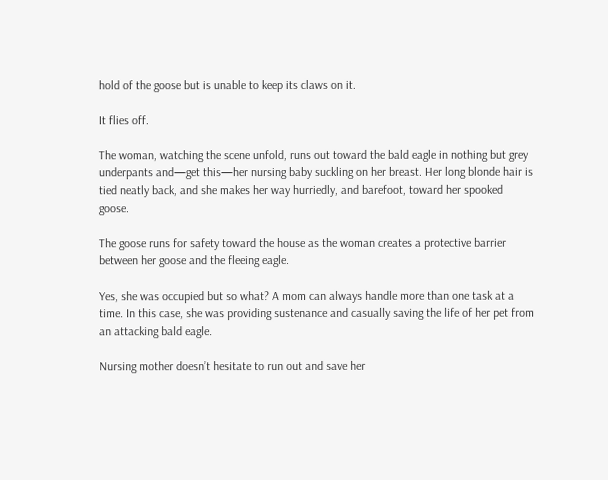hold of the goose but is unable to keep its claws on it.

It flies off.

The woman, watching the scene unfold, runs out toward the bald eagle in nothing but grey underpants and—get this—her nursing baby suckling on her breast. Her long blonde hair is tied neatly back, and she makes her way hurriedly, and barefoot, toward her spooked goose.

The goose runs for safety toward the house as the woman creates a protective barrier between her goose and the fleeing eagle.

Yes, she was occupied but so what? A mom can always handle more than one task at a time. In this case, she was providing sustenance and casually saving the life of her pet from an attacking bald eagle.

Nursing mother doesn’t hesitate to run out and save her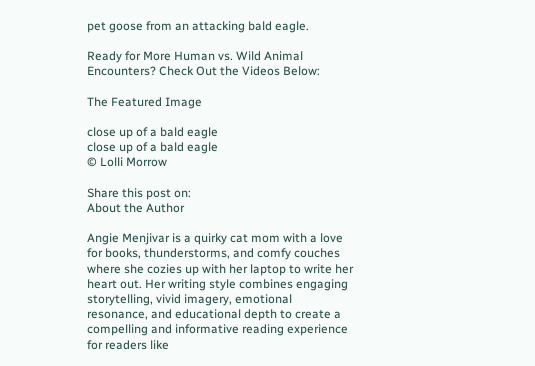pet goose from an attacking bald eagle.

Ready for More Human vs. Wild Animal Encounters? Check Out the Videos Below:

The Featured Image

close up of a bald eagle
close up of a bald eagle
© Lolli Morrow

Share this post on:
About the Author

Angie Menjivar is a quirky cat mom with a love for books, thunderstorms, and comfy couches where she cozies up with her laptop to write her heart out. Her writing style combines engaging storytelling, vivid imagery, emotional resonance, and educational depth to create a compelling and informative reading experience for readers like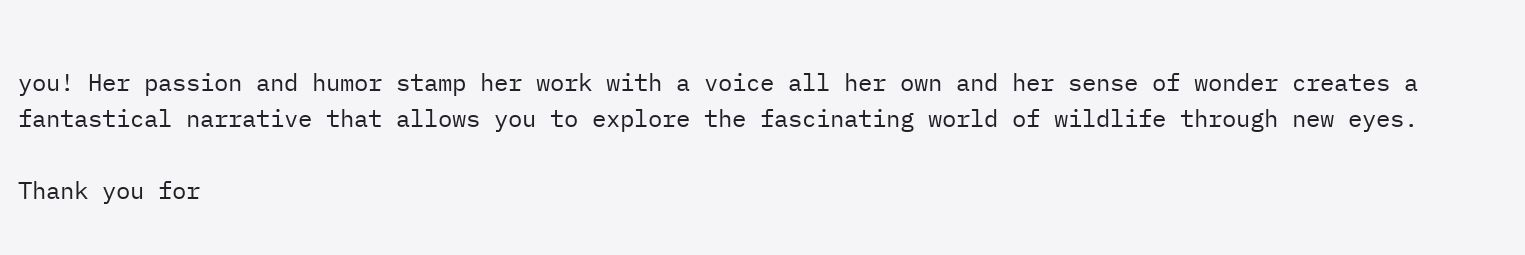you! Her passion and humor stamp her work with a voice all her own and her sense of wonder creates a fantastical narrative that allows you to explore the fascinating world of wildlife through new eyes.

Thank you for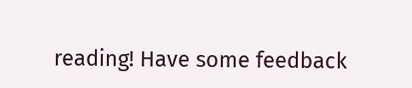reading! Have some feedback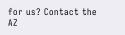for us? Contact the AZ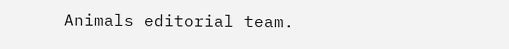Animals editorial team.